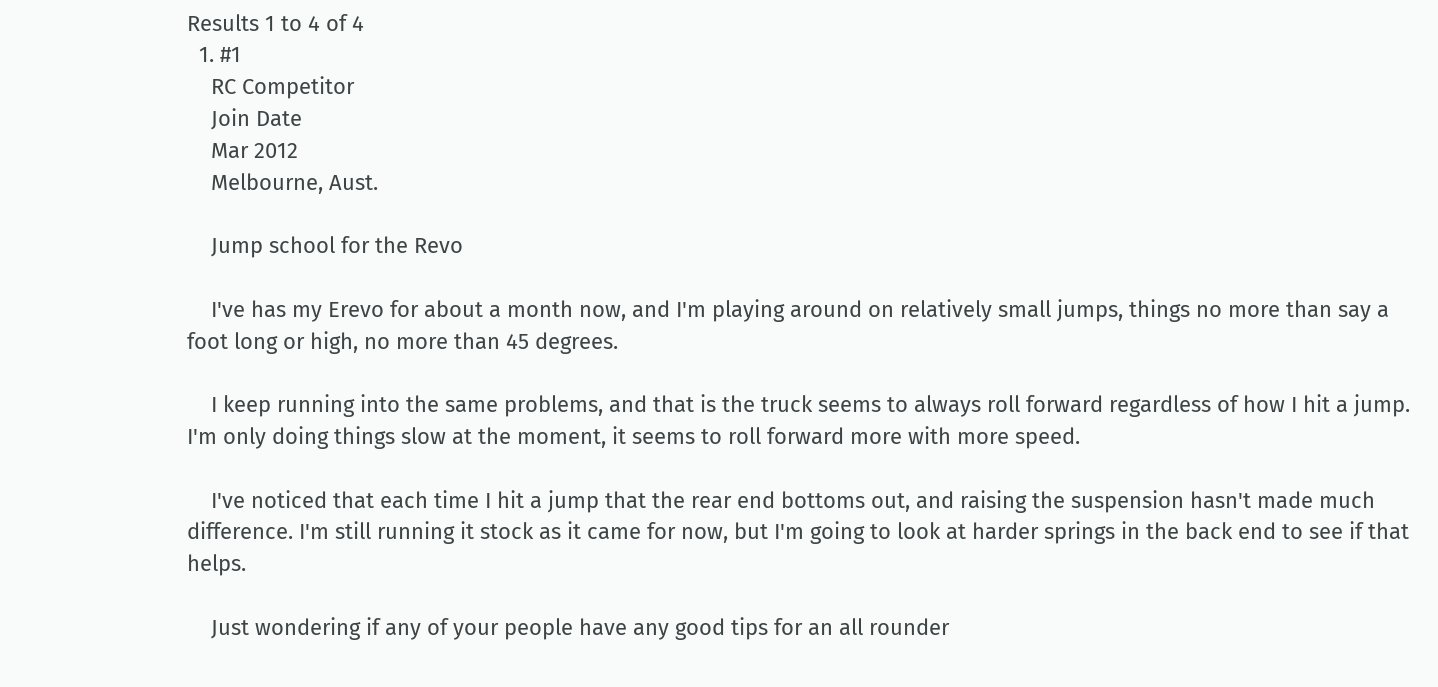Results 1 to 4 of 4
  1. #1
    RC Competitor
    Join Date
    Mar 2012
    Melbourne, Aust.

    Jump school for the Revo

    I've has my Erevo for about a month now, and I'm playing around on relatively small jumps, things no more than say a foot long or high, no more than 45 degrees.

    I keep running into the same problems, and that is the truck seems to always roll forward regardless of how I hit a jump. I'm only doing things slow at the moment, it seems to roll forward more with more speed.

    I've noticed that each time I hit a jump that the rear end bottoms out, and raising the suspension hasn't made much difference. I'm still running it stock as it came for now, but I'm going to look at harder springs in the back end to see if that helps.

    Just wondering if any of your people have any good tips for an all rounder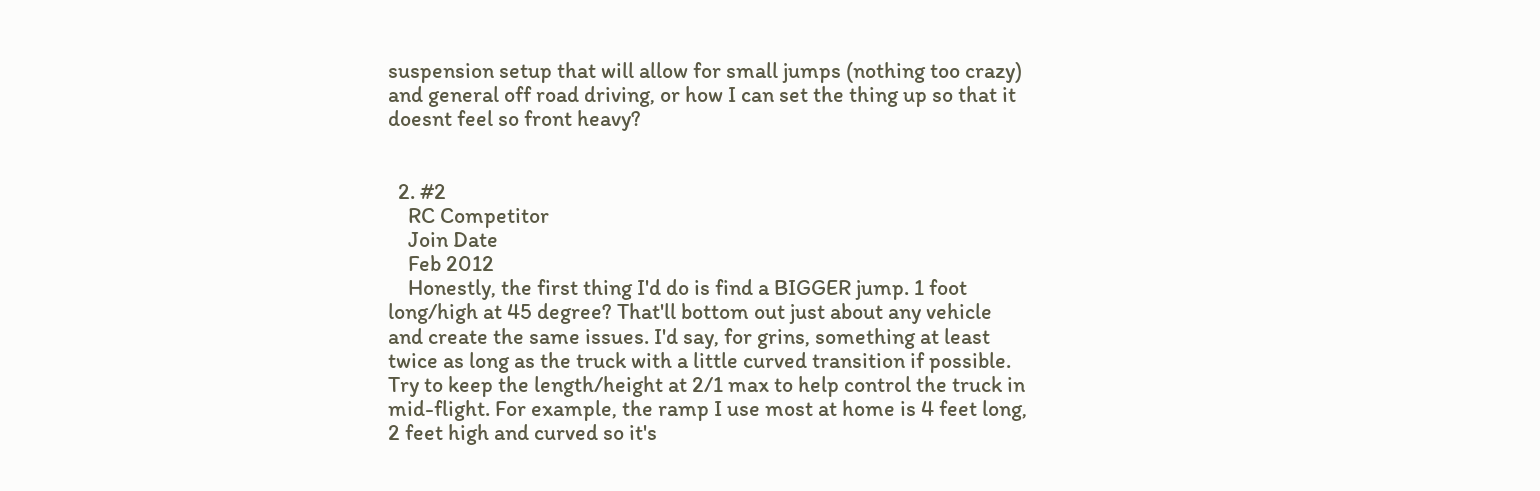suspension setup that will allow for small jumps (nothing too crazy) and general off road driving, or how I can set the thing up so that it doesnt feel so front heavy?


  2. #2
    RC Competitor
    Join Date
    Feb 2012
    Honestly, the first thing I'd do is find a BIGGER jump. 1 foot long/high at 45 degree? That'll bottom out just about any vehicle and create the same issues. I'd say, for grins, something at least twice as long as the truck with a little curved transition if possible. Try to keep the length/height at 2/1 max to help control the truck in mid-flight. For example, the ramp I use most at home is 4 feet long, 2 feet high and curved so it's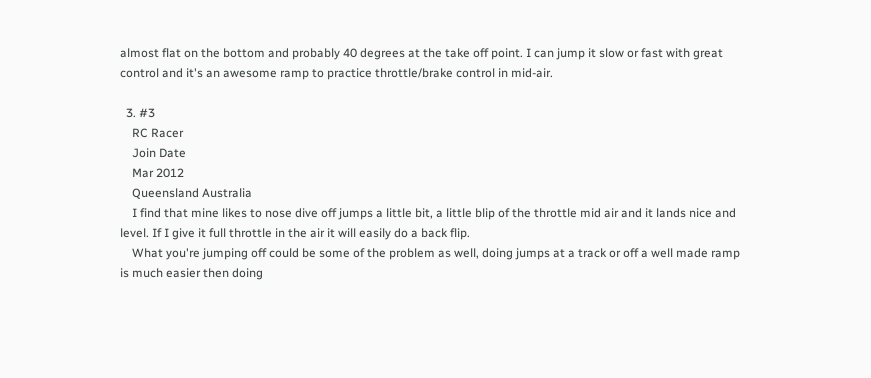almost flat on the bottom and probably 40 degrees at the take off point. I can jump it slow or fast with great control and it's an awesome ramp to practice throttle/brake control in mid-air.

  3. #3
    RC Racer
    Join Date
    Mar 2012
    Queensland Australia
    I find that mine likes to nose dive off jumps a little bit, a little blip of the throttle mid air and it lands nice and level. If I give it full throttle in the air it will easily do a back flip.
    What you're jumping off could be some of the problem as well, doing jumps at a track or off a well made ramp is much easier then doing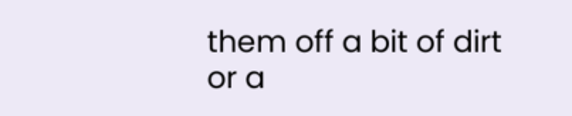them off a bit of dirt or a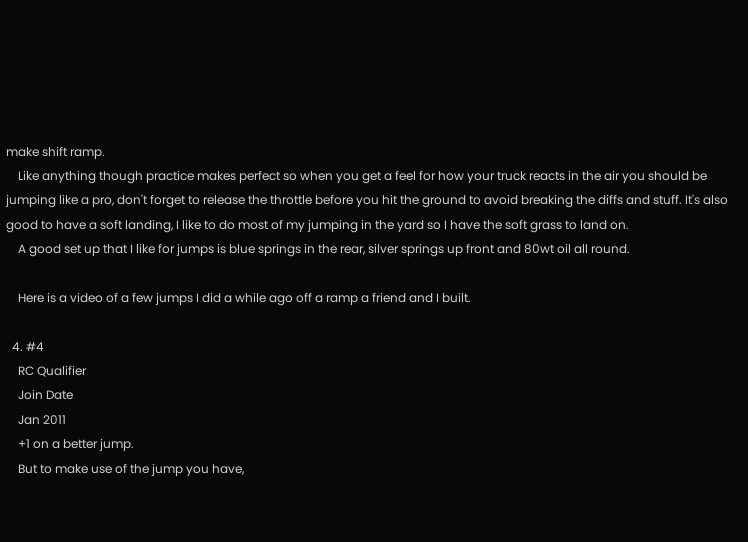make shift ramp.
    Like anything though practice makes perfect so when you get a feel for how your truck reacts in the air you should be jumping like a pro, don't forget to release the throttle before you hit the ground to avoid breaking the diffs and stuff. It's also good to have a soft landing, I like to do most of my jumping in the yard so I have the soft grass to land on.
    A good set up that I like for jumps is blue springs in the rear, silver springs up front and 80wt oil all round.

    Here is a video of a few jumps I did a while ago off a ramp a friend and I built.

  4. #4
    RC Qualifier
    Join Date
    Jan 2011
    +1 on a better jump.
    But to make use of the jump you have,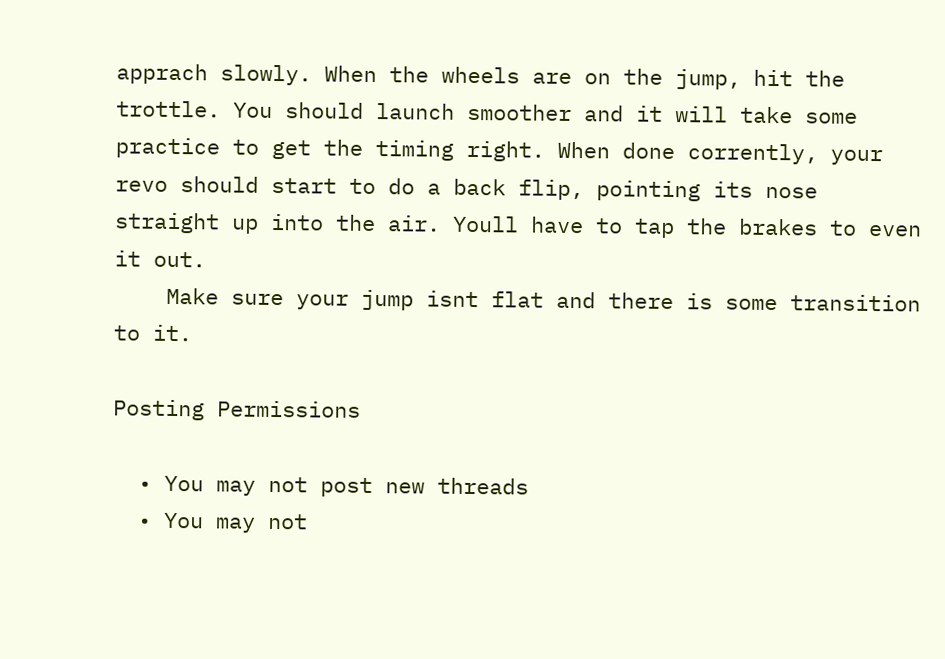apprach slowly. When the wheels are on the jump, hit the trottle. You should launch smoother and it will take some practice to get the timing right. When done corrently, your revo should start to do a back flip, pointing its nose straight up into the air. Youll have to tap the brakes to even it out.
    Make sure your jump isnt flat and there is some transition to it.

Posting Permissions

  • You may not post new threads
  • You may not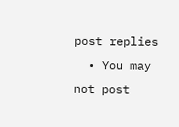post replies
  • You may not post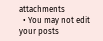attachments
  • You may not edit your posts